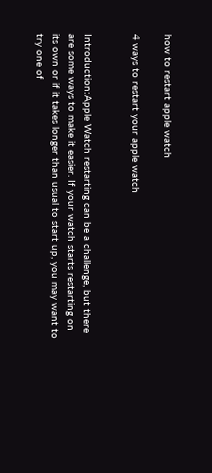how to restart apple watch

4 ways to restart your apple watch


Introduction:Apple Watch restarting can be a challenge, but there are some ways to make it easier. If your watch starts restarting on its own or if it takes longer than usual to start up, you may want to try one of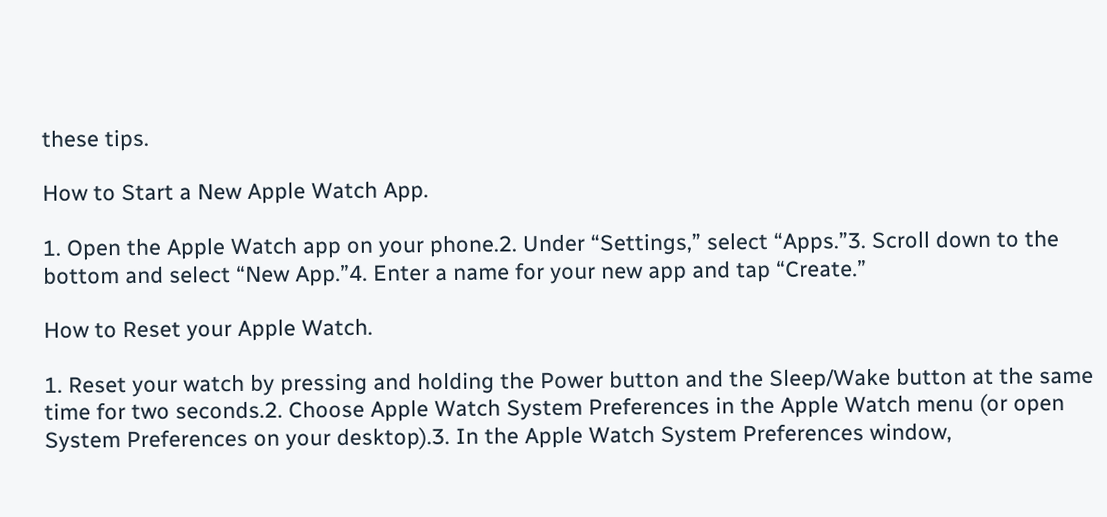these tips.

How to Start a New Apple Watch App.

1. Open the Apple Watch app on your phone.2. Under “Settings,” select “Apps.”3. Scroll down to the bottom and select “New App.”4. Enter a name for your new app and tap “Create.”

How to Reset your Apple Watch.

1. Reset your watch by pressing and holding the Power button and the Sleep/Wake button at the same time for two seconds.2. Choose Apple Watch System Preferences in the Apple Watch menu (or open System Preferences on your desktop).3. In the Apple Watch System Preferences window,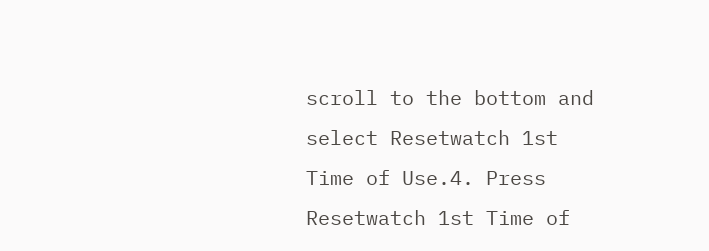scroll to the bottom and select Resetwatch 1st Time of Use.4. Press Resetwatch 1st Time of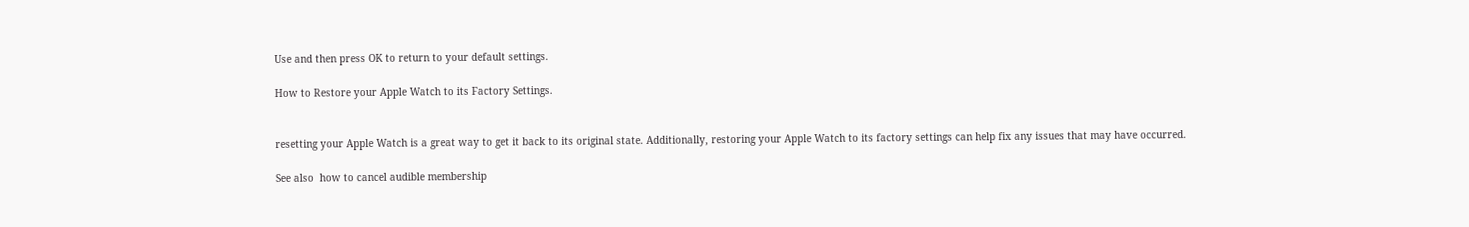Use and then press OK to return to your default settings.

How to Restore your Apple Watch to its Factory Settings.


resetting your Apple Watch is a great way to get it back to its original state. Additionally, restoring your Apple Watch to its factory settings can help fix any issues that may have occurred.

See also  how to cancel audible membership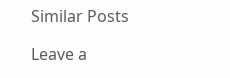Similar Posts

Leave a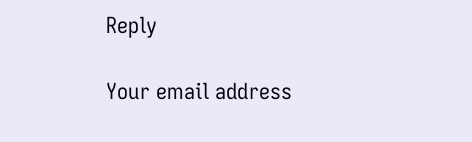Reply

Your email address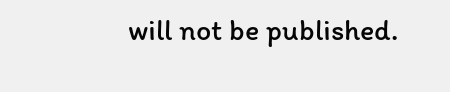will not be published.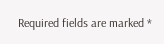Required fields are marked *